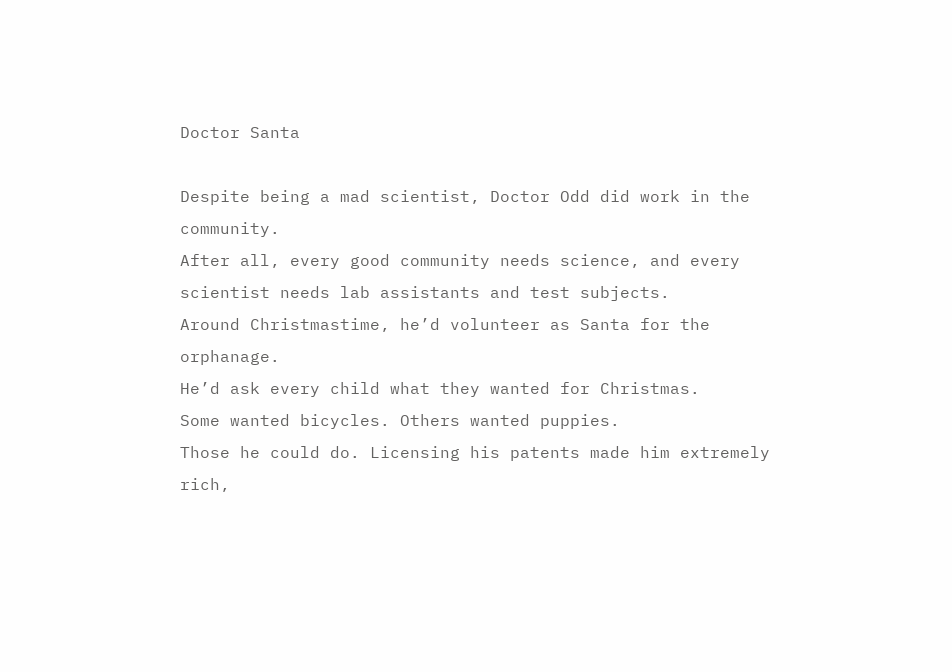Doctor Santa

Despite being a mad scientist, Doctor Odd did work in the community.
After all, every good community needs science, and every scientist needs lab assistants and test subjects.
Around Christmastime, he’d volunteer as Santa for the orphanage.
He’d ask every child what they wanted for Christmas.
Some wanted bicycles. Others wanted puppies.
Those he could do. Licensing his patents made him extremely rich,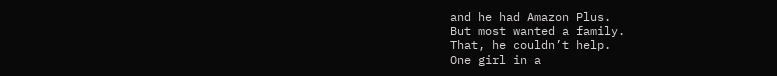and he had Amazon Plus.
But most wanted a family.
That, he couldn’t help.
One girl in a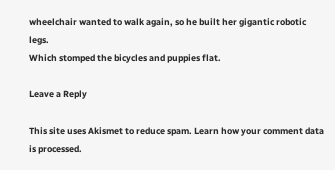wheelchair wanted to walk again, so he built her gigantic robotic legs.
Which stomped the bicycles and puppies flat.

Leave a Reply

This site uses Akismet to reduce spam. Learn how your comment data is processed.